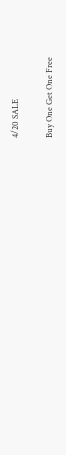4/20 SALE

Buy One Get One Free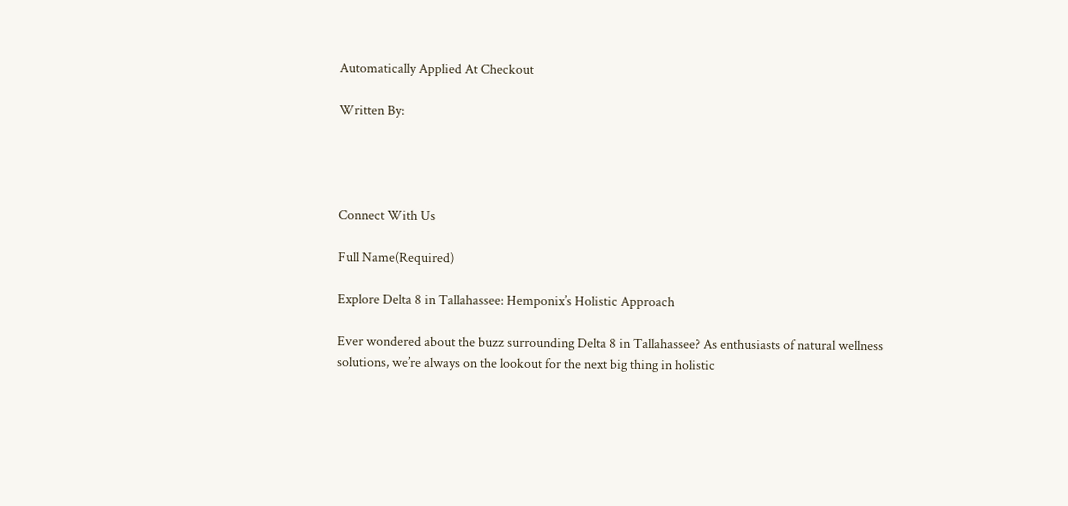Automatically Applied At Checkout

Written By:




Connect With Us

Full Name(Required)

Explore Delta 8 in Tallahassee: Hemponix’s Holistic Approach

Ever wondered about the buzz surrounding Delta 8 in Tallahassee? As enthusiasts of natural wellness solutions, we’re always on the lookout for the next big thing in holistic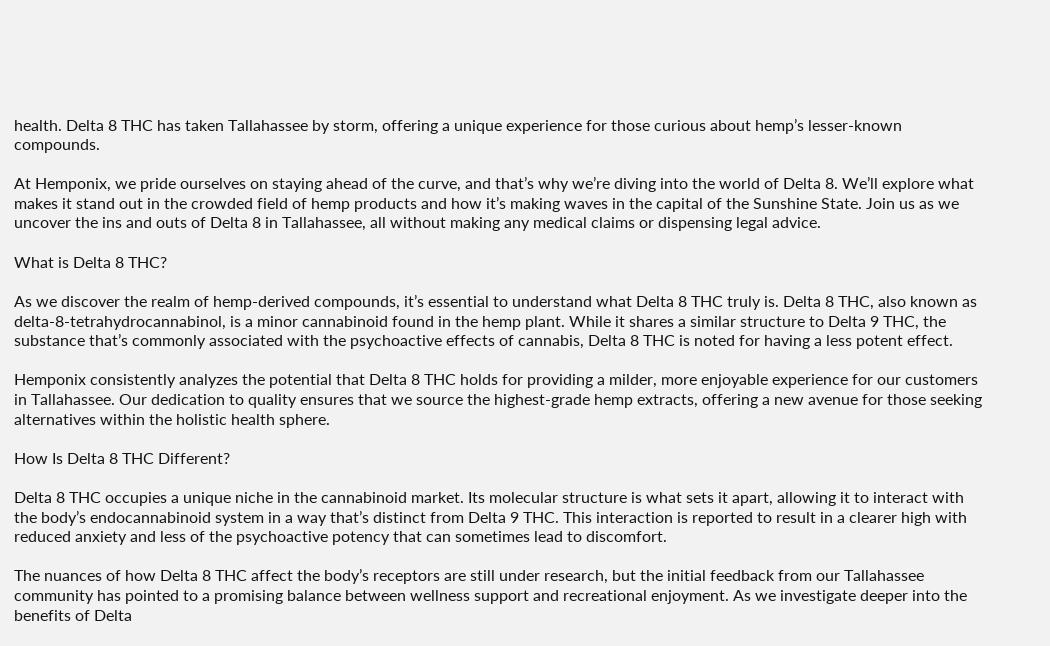health. Delta 8 THC has taken Tallahassee by storm, offering a unique experience for those curious about hemp’s lesser-known compounds.

At Hemponix, we pride ourselves on staying ahead of the curve, and that’s why we’re diving into the world of Delta 8. We’ll explore what makes it stand out in the crowded field of hemp products and how it’s making waves in the capital of the Sunshine State. Join us as we uncover the ins and outs of Delta 8 in Tallahassee, all without making any medical claims or dispensing legal advice.

What is Delta 8 THC?

As we discover the realm of hemp-derived compounds, it’s essential to understand what Delta 8 THC truly is. Delta 8 THC, also known as delta-8-tetrahydrocannabinol, is a minor cannabinoid found in the hemp plant. While it shares a similar structure to Delta 9 THC, the substance that’s commonly associated with the psychoactive effects of cannabis, Delta 8 THC is noted for having a less potent effect.

Hemponix consistently analyzes the potential that Delta 8 THC holds for providing a milder, more enjoyable experience for our customers in Tallahassee. Our dedication to quality ensures that we source the highest-grade hemp extracts, offering a new avenue for those seeking alternatives within the holistic health sphere.

How Is Delta 8 THC Different?

Delta 8 THC occupies a unique niche in the cannabinoid market. Its molecular structure is what sets it apart, allowing it to interact with the body’s endocannabinoid system in a way that’s distinct from Delta 9 THC. This interaction is reported to result in a clearer high with reduced anxiety and less of the psychoactive potency that can sometimes lead to discomfort.

The nuances of how Delta 8 THC affect the body’s receptors are still under research, but the initial feedback from our Tallahassee community has pointed to a promising balance between wellness support and recreational enjoyment. As we investigate deeper into the benefits of Delta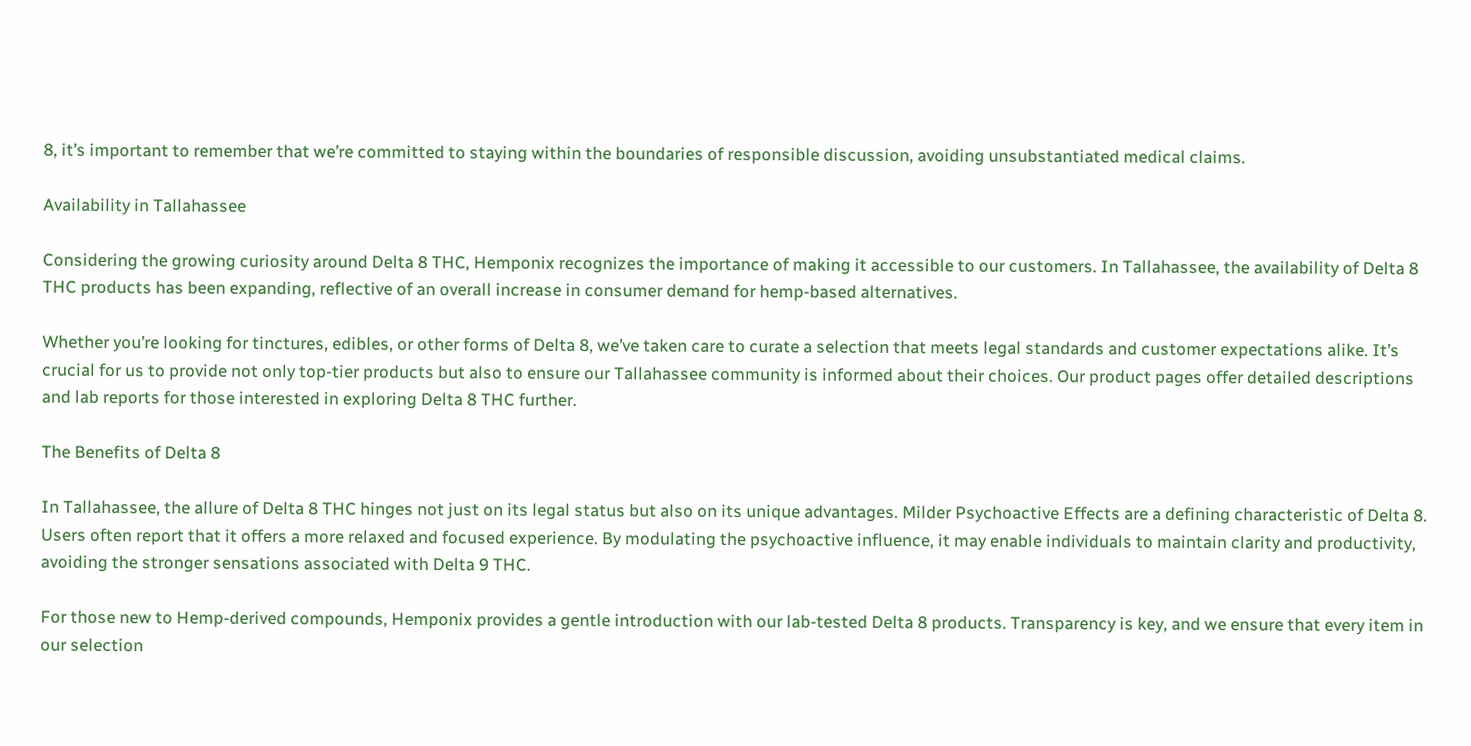8, it’s important to remember that we’re committed to staying within the boundaries of responsible discussion, avoiding unsubstantiated medical claims.

Availability in Tallahassee

Considering the growing curiosity around Delta 8 THC, Hemponix recognizes the importance of making it accessible to our customers. In Tallahassee, the availability of Delta 8 THC products has been expanding, reflective of an overall increase in consumer demand for hemp-based alternatives.

Whether you’re looking for tinctures, edibles, or other forms of Delta 8, we’ve taken care to curate a selection that meets legal standards and customer expectations alike. It’s crucial for us to provide not only top-tier products but also to ensure our Tallahassee community is informed about their choices. Our product pages offer detailed descriptions and lab reports for those interested in exploring Delta 8 THC further.

The Benefits of Delta 8

In Tallahassee, the allure of Delta 8 THC hinges not just on its legal status but also on its unique advantages. Milder Psychoactive Effects are a defining characteristic of Delta 8. Users often report that it offers a more relaxed and focused experience. By modulating the psychoactive influence, it may enable individuals to maintain clarity and productivity, avoiding the stronger sensations associated with Delta 9 THC.

For those new to Hemp-derived compounds, Hemponix provides a gentle introduction with our lab-tested Delta 8 products. Transparency is key, and we ensure that every item in our selection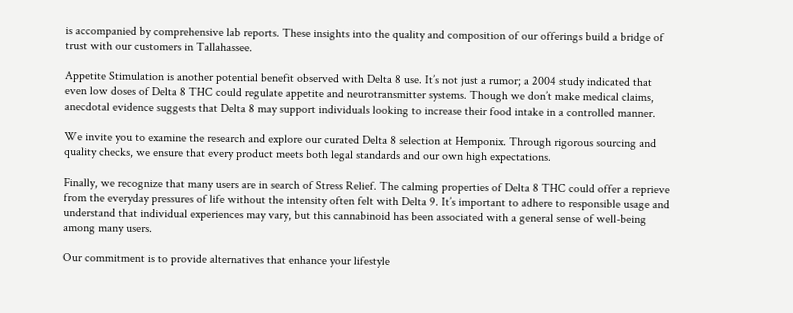is accompanied by comprehensive lab reports. These insights into the quality and composition of our offerings build a bridge of trust with our customers in Tallahassee.

Appetite Stimulation is another potential benefit observed with Delta 8 use. It’s not just a rumor; a 2004 study indicated that even low doses of Delta 8 THC could regulate appetite and neurotransmitter systems. Though we don’t make medical claims, anecdotal evidence suggests that Delta 8 may support individuals looking to increase their food intake in a controlled manner.

We invite you to examine the research and explore our curated Delta 8 selection at Hemponix. Through rigorous sourcing and quality checks, we ensure that every product meets both legal standards and our own high expectations.

Finally, we recognize that many users are in search of Stress Relief. The calming properties of Delta 8 THC could offer a reprieve from the everyday pressures of life without the intensity often felt with Delta 9. It’s important to adhere to responsible usage and understand that individual experiences may vary, but this cannabinoid has been associated with a general sense of well-being among many users.

Our commitment is to provide alternatives that enhance your lifestyle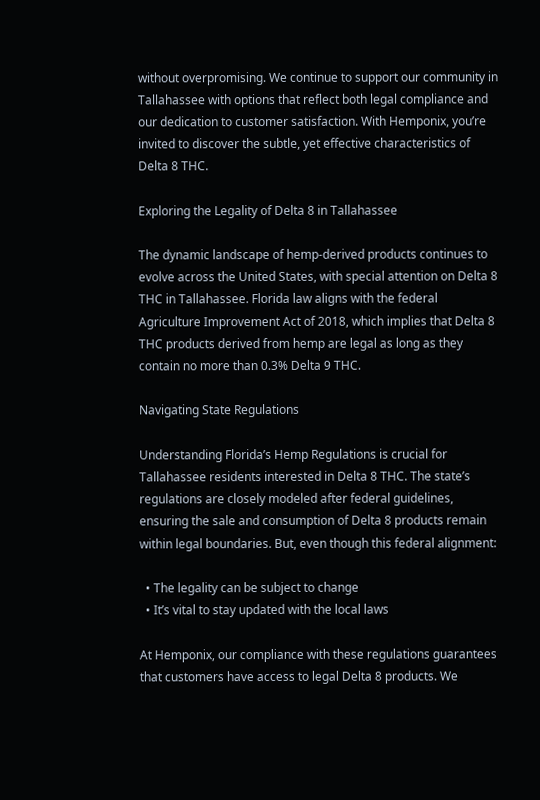without overpromising. We continue to support our community in Tallahassee with options that reflect both legal compliance and our dedication to customer satisfaction. With Hemponix, you’re invited to discover the subtle, yet effective characteristics of Delta 8 THC.

Exploring the Legality of Delta 8 in Tallahassee

The dynamic landscape of hemp-derived products continues to evolve across the United States, with special attention on Delta 8 THC in Tallahassee. Florida law aligns with the federal Agriculture Improvement Act of 2018, which implies that Delta 8 THC products derived from hemp are legal as long as they contain no more than 0.3% Delta 9 THC.

Navigating State Regulations

Understanding Florida’s Hemp Regulations is crucial for Tallahassee residents interested in Delta 8 THC. The state’s regulations are closely modeled after federal guidelines, ensuring the sale and consumption of Delta 8 products remain within legal boundaries. But, even though this federal alignment:

  • The legality can be subject to change
  • It’s vital to stay updated with the local laws

At Hemponix, our compliance with these regulations guarantees that customers have access to legal Delta 8 products. We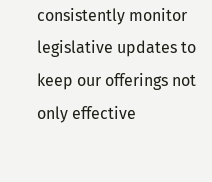consistently monitor legislative updates to keep our offerings not only effective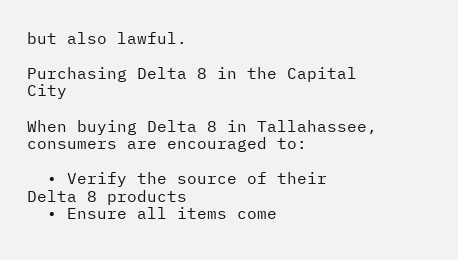but also lawful.

Purchasing Delta 8 in the Capital City

When buying Delta 8 in Tallahassee, consumers are encouraged to:

  • Verify the source of their Delta 8 products
  • Ensure all items come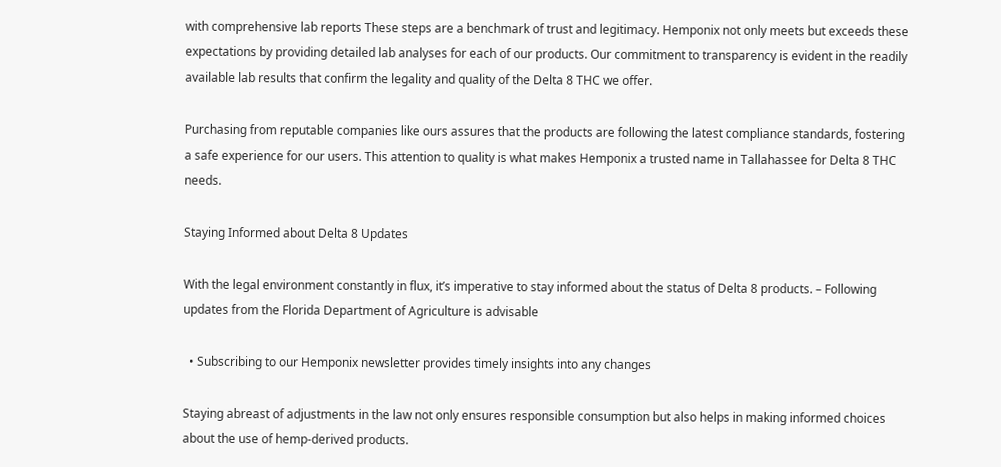with comprehensive lab reports These steps are a benchmark of trust and legitimacy. Hemponix not only meets but exceeds these expectations by providing detailed lab analyses for each of our products. Our commitment to transparency is evident in the readily available lab results that confirm the legality and quality of the Delta 8 THC we offer.

Purchasing from reputable companies like ours assures that the products are following the latest compliance standards, fostering a safe experience for our users. This attention to quality is what makes Hemponix a trusted name in Tallahassee for Delta 8 THC needs.

Staying Informed about Delta 8 Updates

With the legal environment constantly in flux, it’s imperative to stay informed about the status of Delta 8 products. – Following updates from the Florida Department of Agriculture is advisable

  • Subscribing to our Hemponix newsletter provides timely insights into any changes

Staying abreast of adjustments in the law not only ensures responsible consumption but also helps in making informed choices about the use of hemp-derived products.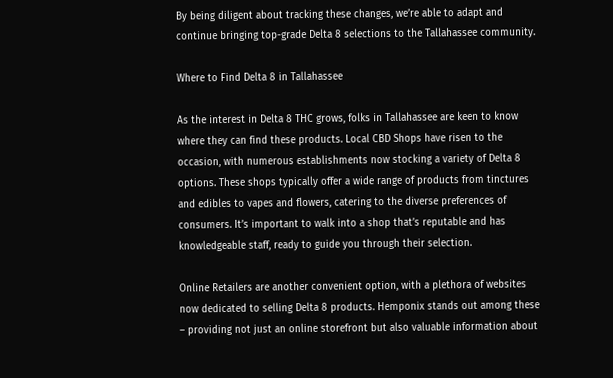By being diligent about tracking these changes, we’re able to adapt and continue bringing top-grade Delta 8 selections to the Tallahassee community.

Where to Find Delta 8 in Tallahassee

As the interest in Delta 8 THC grows, folks in Tallahassee are keen to know where they can find these products. Local CBD Shops have risen to the occasion, with numerous establishments now stocking a variety of Delta 8 options. These shops typically offer a wide range of products from tinctures and edibles to vapes and flowers, catering to the diverse preferences of consumers. It’s important to walk into a shop that’s reputable and has knowledgeable staff, ready to guide you through their selection.

Online Retailers are another convenient option, with a plethora of websites now dedicated to selling Delta 8 products. Hemponix stands out among these – providing not just an online storefront but also valuable information about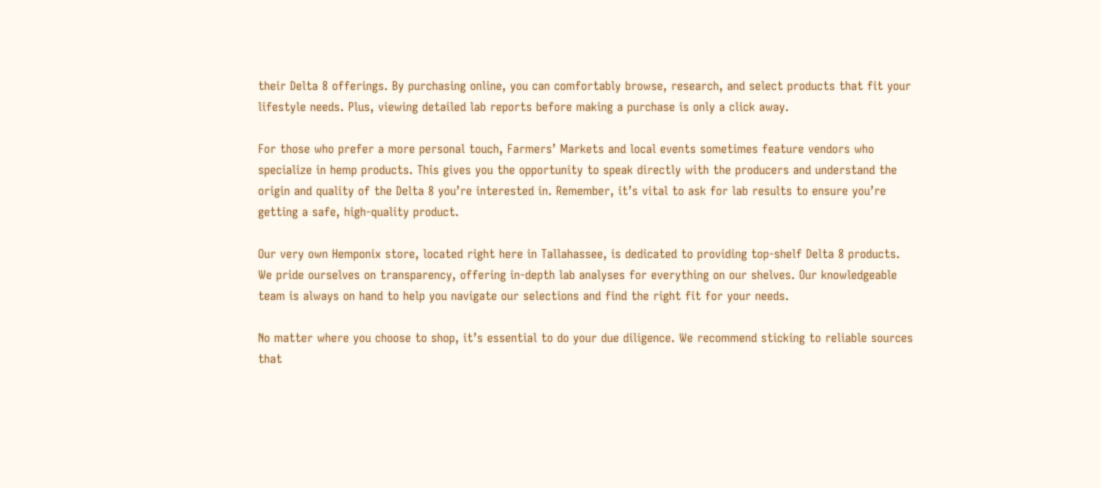their Delta 8 offerings. By purchasing online, you can comfortably browse, research, and select products that fit your lifestyle needs. Plus, viewing detailed lab reports before making a purchase is only a click away.

For those who prefer a more personal touch, Farmers’ Markets and local events sometimes feature vendors who specialize in hemp products. This gives you the opportunity to speak directly with the producers and understand the origin and quality of the Delta 8 you’re interested in. Remember, it’s vital to ask for lab results to ensure you’re getting a safe, high-quality product.

Our very own Hemponix store, located right here in Tallahassee, is dedicated to providing top-shelf Delta 8 products. We pride ourselves on transparency, offering in-depth lab analyses for everything on our shelves. Our knowledgeable team is always on hand to help you navigate our selections and find the right fit for your needs.

No matter where you choose to shop, it’s essential to do your due diligence. We recommend sticking to reliable sources that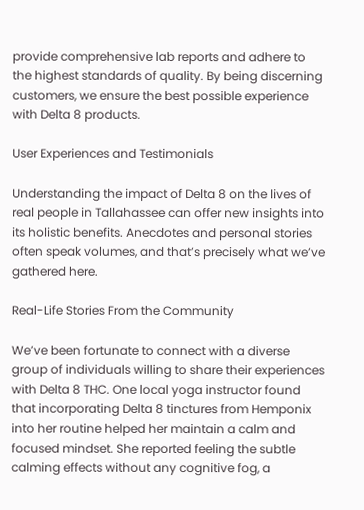provide comprehensive lab reports and adhere to the highest standards of quality. By being discerning customers, we ensure the best possible experience with Delta 8 products.

User Experiences and Testimonials

Understanding the impact of Delta 8 on the lives of real people in Tallahassee can offer new insights into its holistic benefits. Anecdotes and personal stories often speak volumes, and that’s precisely what we’ve gathered here.

Real-Life Stories From the Community

We’ve been fortunate to connect with a diverse group of individuals willing to share their experiences with Delta 8 THC. One local yoga instructor found that incorporating Delta 8 tinctures from Hemponix into her routine helped her maintain a calm and focused mindset. She reported feeling the subtle calming effects without any cognitive fog, a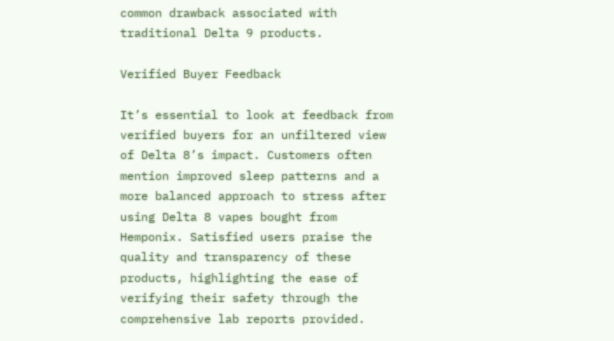common drawback associated with traditional Delta 9 products.

Verified Buyer Feedback

It’s essential to look at feedback from verified buyers for an unfiltered view of Delta 8’s impact. Customers often mention improved sleep patterns and a more balanced approach to stress after using Delta 8 vapes bought from Hemponix. Satisfied users praise the quality and transparency of these products, highlighting the ease of verifying their safety through the comprehensive lab reports provided.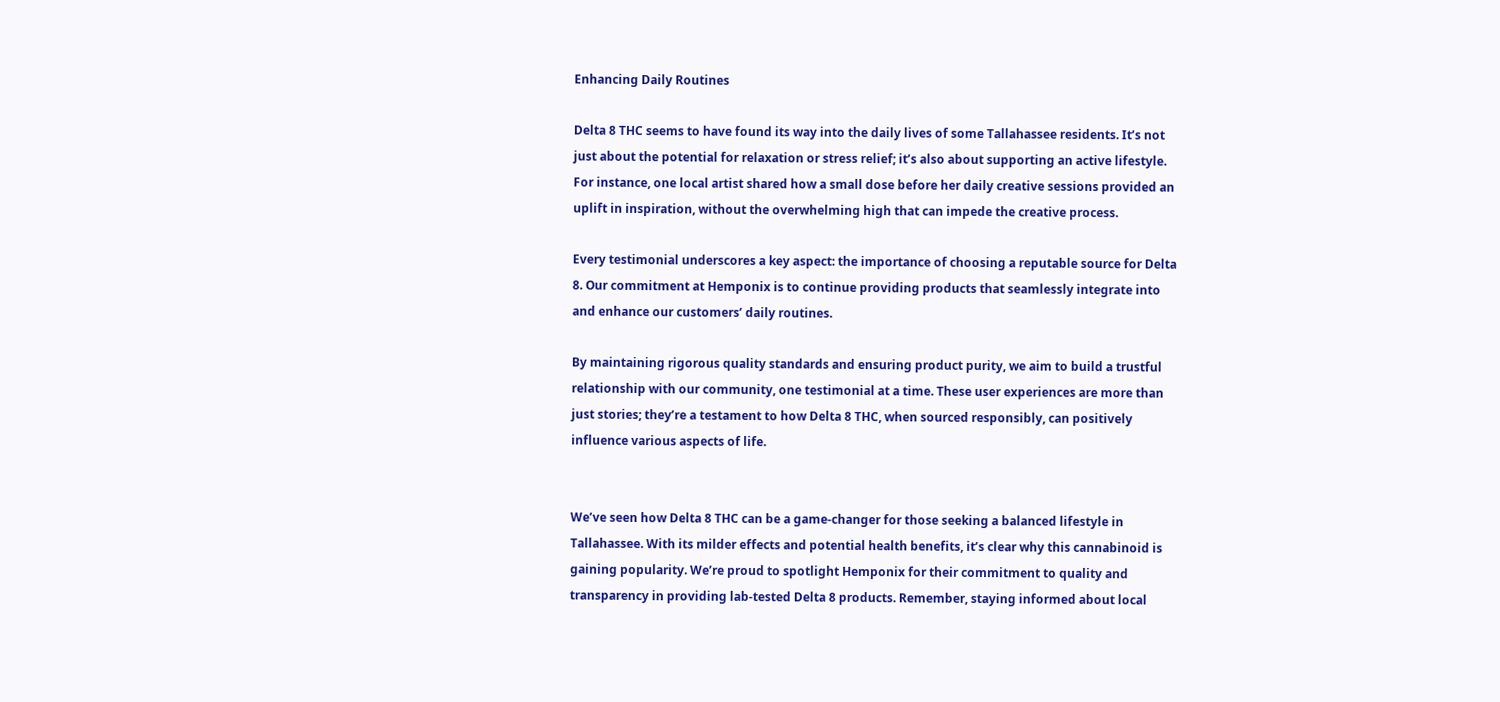Enhancing Daily Routines

Delta 8 THC seems to have found its way into the daily lives of some Tallahassee residents. It’s not just about the potential for relaxation or stress relief; it’s also about supporting an active lifestyle. For instance, one local artist shared how a small dose before her daily creative sessions provided an uplift in inspiration, without the overwhelming high that can impede the creative process.

Every testimonial underscores a key aspect: the importance of choosing a reputable source for Delta 8. Our commitment at Hemponix is to continue providing products that seamlessly integrate into and enhance our customers’ daily routines.

By maintaining rigorous quality standards and ensuring product purity, we aim to build a trustful relationship with our community, one testimonial at a time. These user experiences are more than just stories; they’re a testament to how Delta 8 THC, when sourced responsibly, can positively influence various aspects of life.


We’ve seen how Delta 8 THC can be a game-changer for those seeking a balanced lifestyle in Tallahassee. With its milder effects and potential health benefits, it’s clear why this cannabinoid is gaining popularity. We’re proud to spotlight Hemponix for their commitment to quality and transparency in providing lab-tested Delta 8 products. Remember, staying informed about local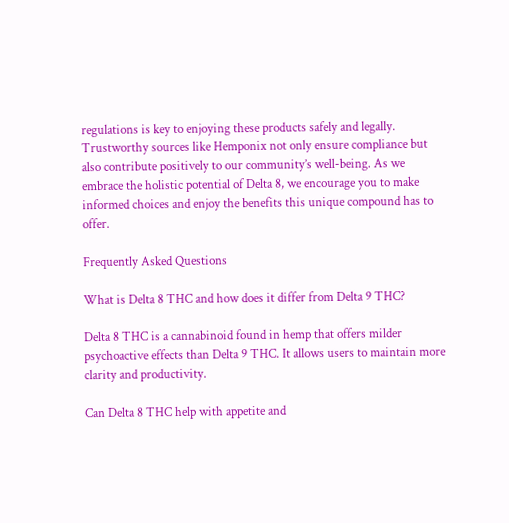regulations is key to enjoying these products safely and legally. Trustworthy sources like Hemponix not only ensure compliance but also contribute positively to our community’s well-being. As we embrace the holistic potential of Delta 8, we encourage you to make informed choices and enjoy the benefits this unique compound has to offer.

Frequently Asked Questions

What is Delta 8 THC and how does it differ from Delta 9 THC?

Delta 8 THC is a cannabinoid found in hemp that offers milder psychoactive effects than Delta 9 THC. It allows users to maintain more clarity and productivity.

Can Delta 8 THC help with appetite and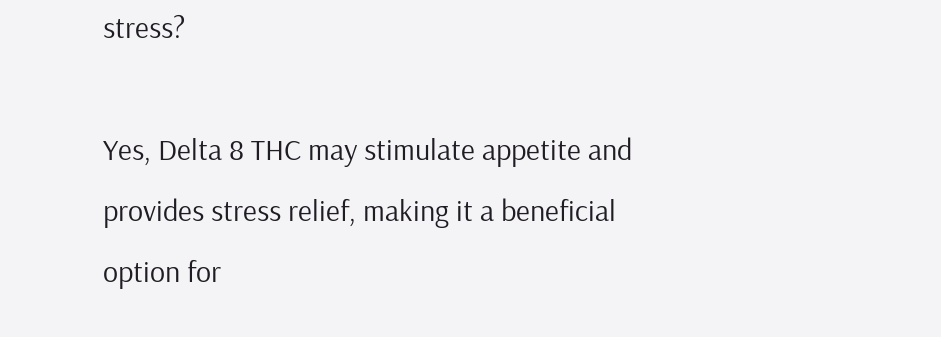stress?

Yes, Delta 8 THC may stimulate appetite and provides stress relief, making it a beneficial option for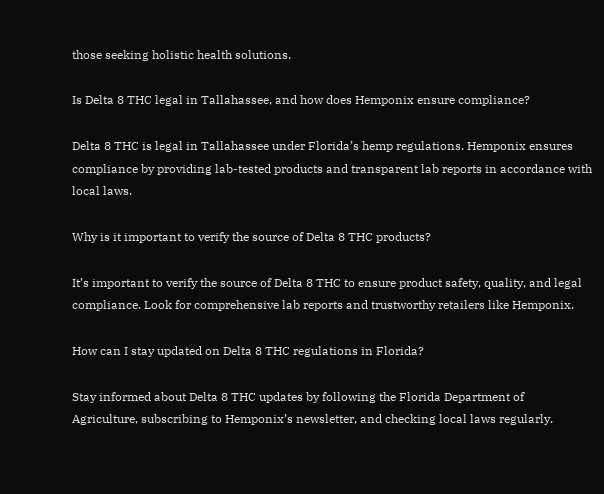those seeking holistic health solutions.

Is Delta 8 THC legal in Tallahassee, and how does Hemponix ensure compliance?

Delta 8 THC is legal in Tallahassee under Florida’s hemp regulations. Hemponix ensures compliance by providing lab-tested products and transparent lab reports in accordance with local laws.

Why is it important to verify the source of Delta 8 THC products?

It’s important to verify the source of Delta 8 THC to ensure product safety, quality, and legal compliance. Look for comprehensive lab reports and trustworthy retailers like Hemponix.

How can I stay updated on Delta 8 THC regulations in Florida?

Stay informed about Delta 8 THC updates by following the Florida Department of Agriculture, subscribing to Hemponix’s newsletter, and checking local laws regularly.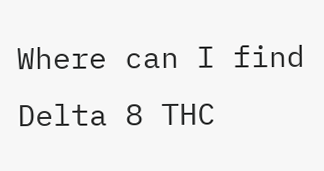Where can I find Delta 8 THC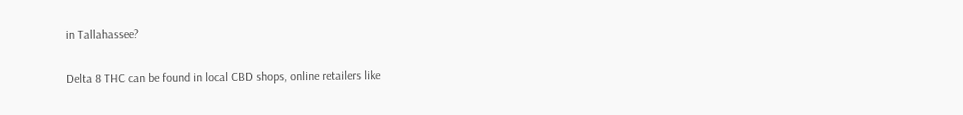in Tallahassee?

Delta 8 THC can be found in local CBD shops, online retailers like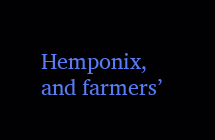Hemponix, and farmers’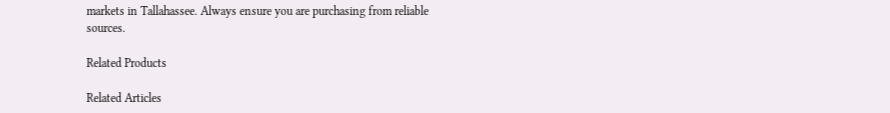markets in Tallahassee. Always ensure you are purchasing from reliable sources.

Related Products

Related Articles